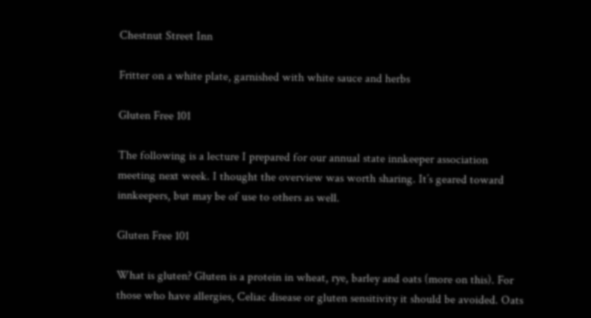Chestnut Street Inn

Fritter on a white plate, garnished with white sauce and herbs

Gluten Free 101

The following is a lecture I prepared for our annual state innkeeper association meeting next week. I thought the overview was worth sharing. It’s geared toward innkeepers, but may be of use to others as well.

Gluten Free 101

What is gluten? Gluten is a protein in wheat, rye, barley and oats (more on this). For those who have allergies, Celiac disease or gluten sensitivity it should be avoided. Oats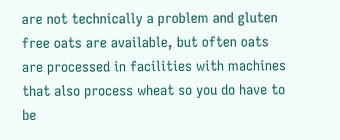are not technically a problem and gluten free oats are available, but often oats are processed in facilities with machines that also process wheat so you do have to be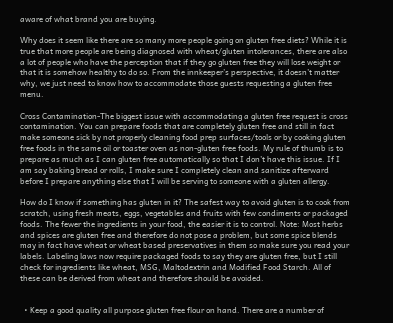aware of what brand you are buying.

Why does it seem like there are so many more people going on gluten free diets? While it is true that more people are being diagnosed with wheat/gluten intolerances, there are also a lot of people who have the perception that if they go gluten free they will lose weight or that it is somehow healthy to do so. From the innkeeper’s perspective, it doesn’t matter why, we just need to know how to accommodate those guests requesting a gluten free menu.

Cross Contamination-The biggest issue with accommodating a gluten free request is cross contamination. You can prepare foods that are completely gluten free and still in fact make someone sick by not properly cleaning food prep surfaces/tools or by cooking gluten free foods in the same oil or toaster oven as non-gluten free foods. My rule of thumb is to prepare as much as I can gluten free automatically so that I don’t have this issue. If I am say baking bread or rolls, I make sure I completely clean and sanitize afterward before I prepare anything else that I will be serving to someone with a gluten allergy.

How do I know if something has gluten in it? The safest way to avoid gluten is to cook from scratch, using fresh meats, eggs, vegetables and fruits with few condiments or packaged foods. The fewer the ingredients in your food, the easier it is to control. Note: Most herbs and spices are gluten free and therefore do not pose a problem, but some spice blends may in fact have wheat or wheat based preservatives in them so make sure you read your labels. Labeling laws now require packaged foods to say they are gluten free, but I still check for ingredients like wheat, MSG, Maltodextrin and Modified Food Starch. All of these can be derived from wheat and therefore should be avoided.


  • Keep a good quality all purpose gluten free flour on hand. There are a number of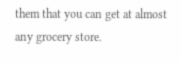them that you can get at almost any grocery store.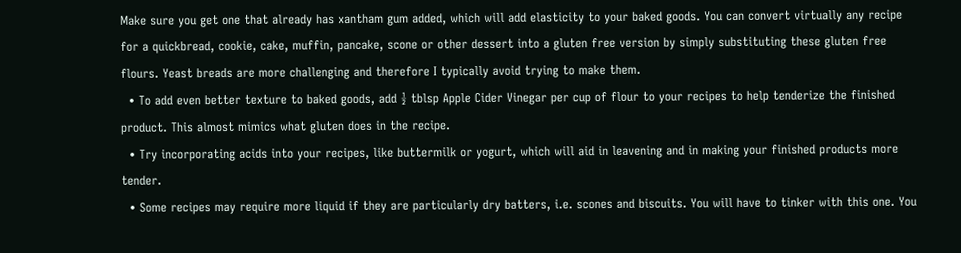Make sure you get one that already has xantham gum added, which will add elasticity to your baked goods. You can convert virtually any recipe for a quickbread, cookie, cake, muffin, pancake, scone or other dessert into a gluten free version by simply substituting these gluten free flours. Yeast breads are more challenging and therefore I typically avoid trying to make them.
  • To add even better texture to baked goods, add ½ tblsp Apple Cider Vinegar per cup of flour to your recipes to help tenderize the finished product. This almost mimics what gluten does in the recipe.
  • Try incorporating acids into your recipes, like buttermilk or yogurt, which will aid in leavening and in making your finished products more tender.
  • Some recipes may require more liquid if they are particularly dry batters, i.e. scones and biscuits. You will have to tinker with this one. You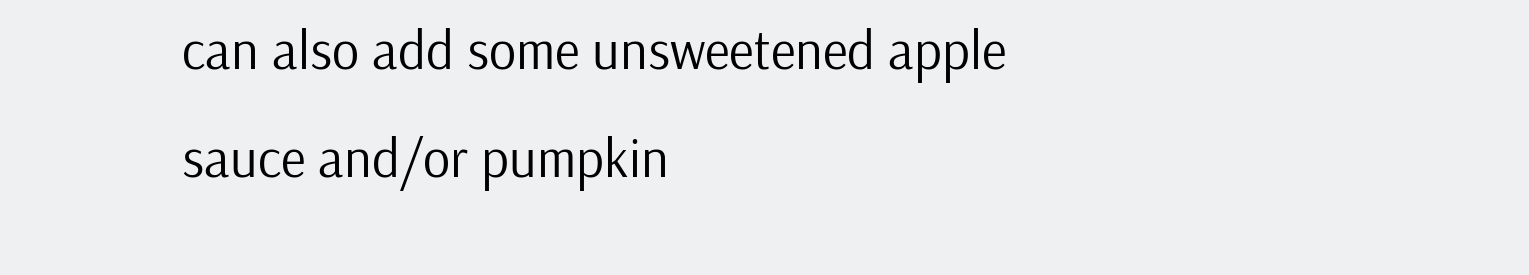can also add some unsweetened apple sauce and/or pumpkin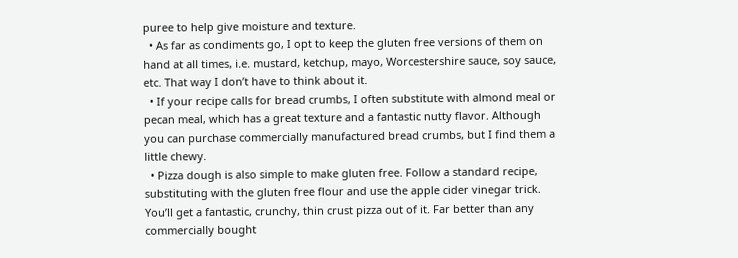puree to help give moisture and texture.
  • As far as condiments go, I opt to keep the gluten free versions of them on hand at all times, i.e. mustard, ketchup, mayo, Worcestershire sauce, soy sauce, etc. That way I don’t have to think about it.
  • If your recipe calls for bread crumbs, I often substitute with almond meal or pecan meal, which has a great texture and a fantastic nutty flavor. Although you can purchase commercially manufactured bread crumbs, but I find them a little chewy.
  • Pizza dough is also simple to make gluten free. Follow a standard recipe, substituting with the gluten free flour and use the apple cider vinegar trick. You’ll get a fantastic, crunchy, thin crust pizza out of it. Far better than any commercially bought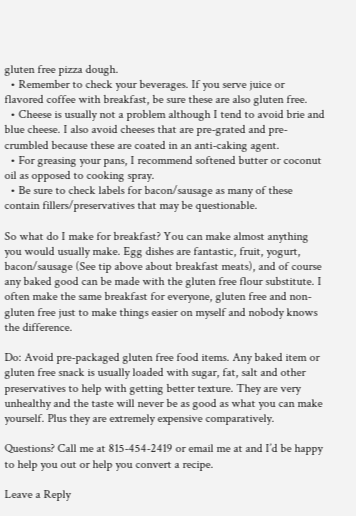gluten free pizza dough.
  • Remember to check your beverages. If you serve juice or flavored coffee with breakfast, be sure these are also gluten free.
  • Cheese is usually not a problem although I tend to avoid brie and blue cheese. I also avoid cheeses that are pre-grated and pre-crumbled because these are coated in an anti-caking agent.
  • For greasing your pans, I recommend softened butter or coconut oil as opposed to cooking spray.
  • Be sure to check labels for bacon/sausage as many of these contain fillers/preservatives that may be questionable.

So what do I make for breakfast? You can make almost anything you would usually make. Egg dishes are fantastic, fruit, yogurt, bacon/sausage (See tip above about breakfast meats), and of course any baked good can be made with the gluten free flour substitute. I often make the same breakfast for everyone, gluten free and non-gluten free just to make things easier on myself and nobody knows the difference.

Do: Avoid pre-packaged gluten free food items. Any baked item or gluten free snack is usually loaded with sugar, fat, salt and other preservatives to help with getting better texture. They are very unhealthy and the taste will never be as good as what you can make yourself. Plus they are extremely expensive comparatively.

Questions? Call me at 815-454-2419 or email me at and I’d be happy to help you out or help you convert a recipe.

Leave a Reply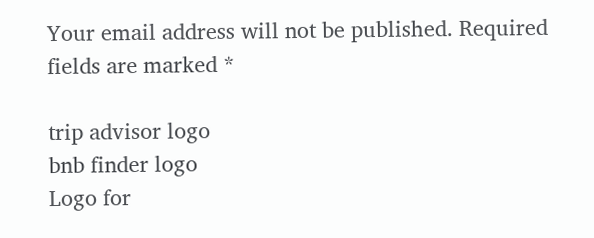Your email address will not be published. Required fields are marked *

trip advisor logo
bnb finder logo
Logo for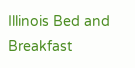Illinois Bed and Breakfast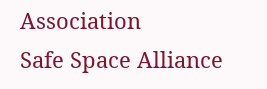Association
Safe Space Alliance